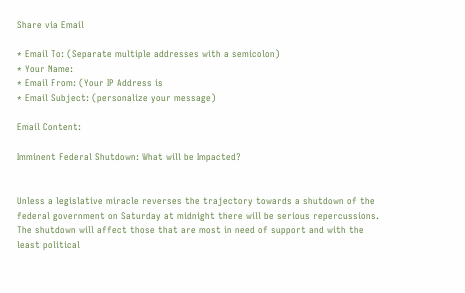Share via Email

* Email To: (Separate multiple addresses with a semicolon)
* Your Name:
* Email From: (Your IP Address is
* Email Subject: (personalize your message)

Email Content:

Imminent Federal Shutdown: What will be Impacted?


Unless a legislative miracle reverses the trajectory towards a shutdown of the federal government on Saturday at midnight there will be serious repercussions. The shutdown will affect those that are most in need of support and with the least political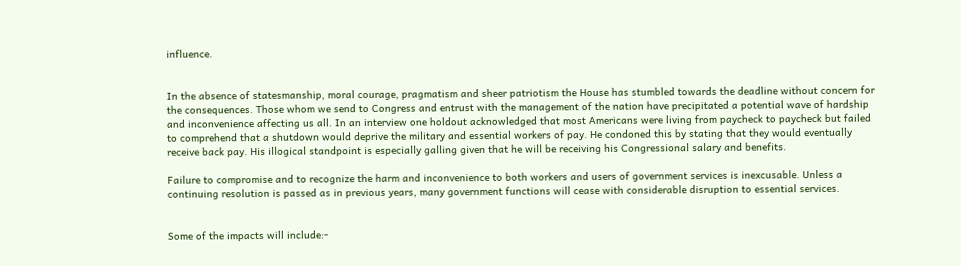influence.


In the absence of statesmanship, moral courage, pragmatism and sheer patriotism the House has stumbled towards the deadline without concern for the consequences. Those whom we send to Congress and entrust with the management of the nation have precipitated a potential wave of hardship and inconvenience affecting us all. In an interview one holdout acknowledged that most Americans were living from paycheck to paycheck but failed to comprehend that a shutdown would deprive the military and essential workers of pay. He condoned this by stating that they would eventually receive back pay. His illogical standpoint is especially galling given that he will be receiving his Congressional salary and benefits.

Failure to compromise and to recognize the harm and inconvenience to both workers and users of government services is inexcusable. Unless a continuing resolution is passed as in previous years, many government functions will cease with considerable disruption to essential services.


Some of the impacts will include:-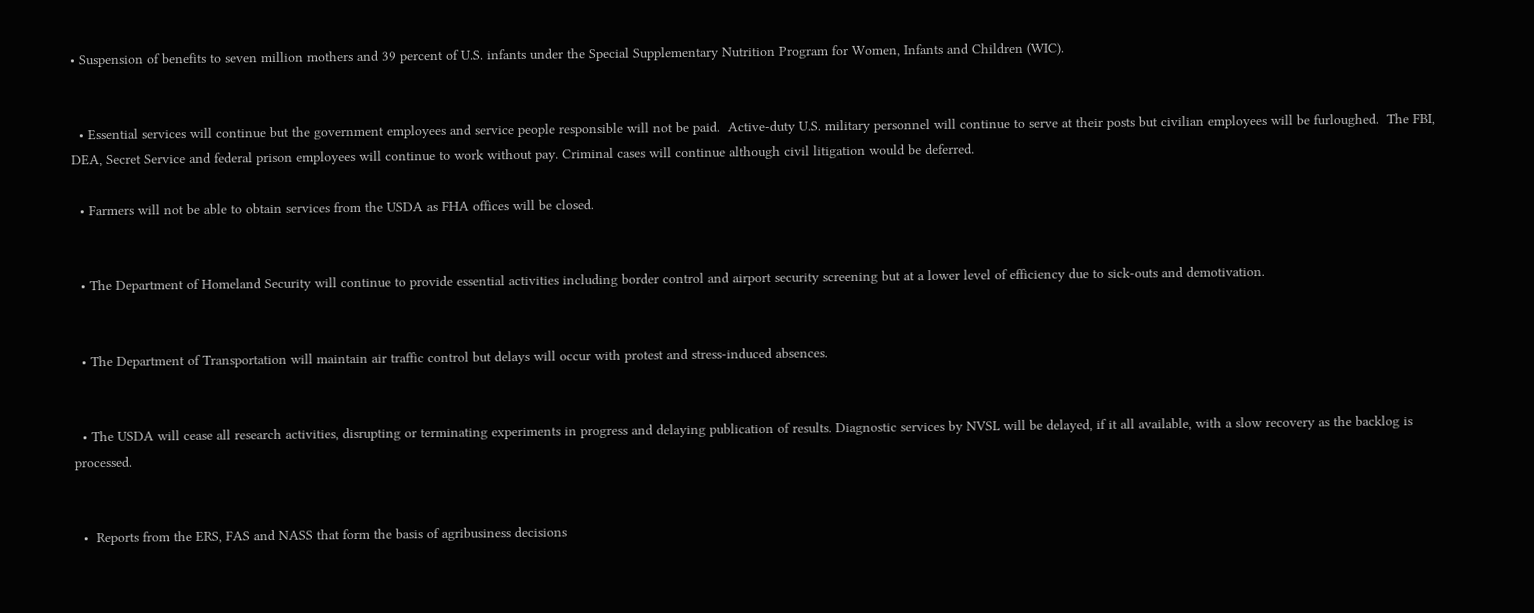• Suspension of benefits to seven million mothers and 39 percent of U.S. infants under the Special Supplementary Nutrition Program for Women, Infants and Children (WIC).


  • Essential services will continue but the government employees and service people responsible will not be paid.  Active-duty U.S. military personnel will continue to serve at their posts but civilian employees will be furloughed.  The FBI, DEA, Secret Service and federal prison employees will continue to work without pay. Criminal cases will continue although civil litigation would be deferred.

  • Farmers will not be able to obtain services from the USDA as FHA offices will be closed.


  • The Department of Homeland Security will continue to provide essential activities including border control and airport security screening but at a lower level of efficiency due to sick-outs and demotivation.


  • The Department of Transportation will maintain air traffic control but delays will occur with protest and stress-induced absences.


  • The USDA will cease all research activities, disrupting or terminating experiments in progress and delaying publication of results. Diagnostic services by NVSL will be delayed, if it all available, with a slow recovery as the backlog is processed.


  •  Reports from the ERS, FAS and NASS that form the basis of agribusiness decisions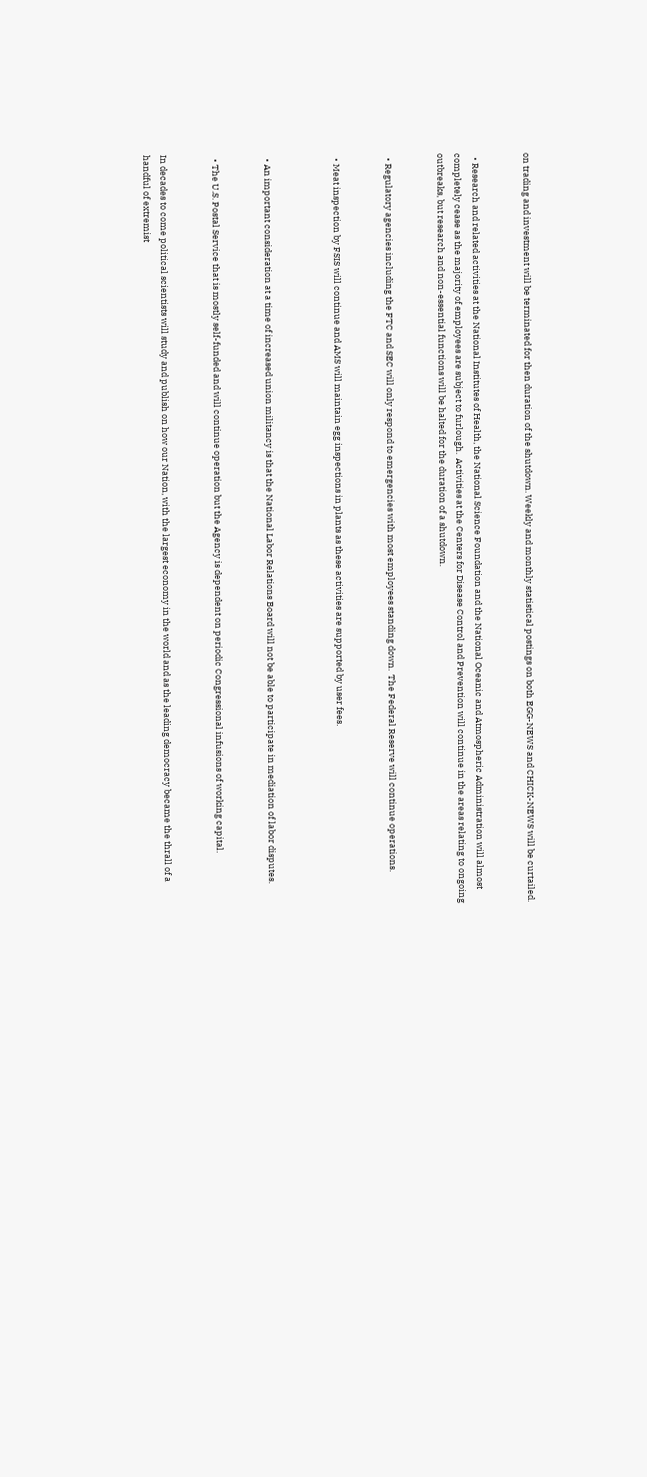on trading and investment will be terminated for then duration of the shutdown. Weekly and monthly statistical postings on both EGG-NEWS and CHICK-NEWS will be curtailed.


  • Research and related activities at the National Institutes of Health, the National Science Foundation and the National Oceanic and Atmospheric Administration will almost completely cease as the majority of employees are subject to furlough.  Activities at the Centers for Disease Control and Prevention will continue in the areas relating to ongoing outbreaks, but research and non-essential functions will be halted for the duration of a shutdown.


  • Regulatory agencies including the FTC and SEC will only respond to emergencies with most employees standing down.  The Federal Reserve will continue operations.


  • Meat inspection by FSIS will continue and AMS will maintain egg inspections in plants as these activities are supported by user fees.



  • An important consideration at a time of increased union militancy is that the National Labor Relations Board will not be able to participate in mediation of labor disputes.


  • The U.S. Postal Service that is mostly self-funded and will continue operation but the Agency is dependent on periodic Congressional infusions of working capital.


In decades to come political scientists will study and publish on how our Nation, with the largest economy in the world and as the leading democracy became the thrall of a handful of extremist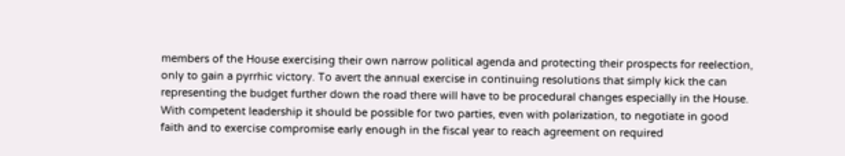members of the House exercising their own narrow political agenda and protecting their prospects for reelection, only to gain a pyrrhic victory. To avert the annual exercise in continuing resolutions that simply kick the can representing the budget further down the road there will have to be procedural changes especially in the House. With competent leadership it should be possible for two parties, even with polarization, to negotiate in good faith and to exercise compromise early enough in the fiscal year to reach agreement on required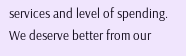services and level of spending. We deserve better from our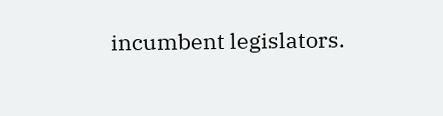incumbent legislators.